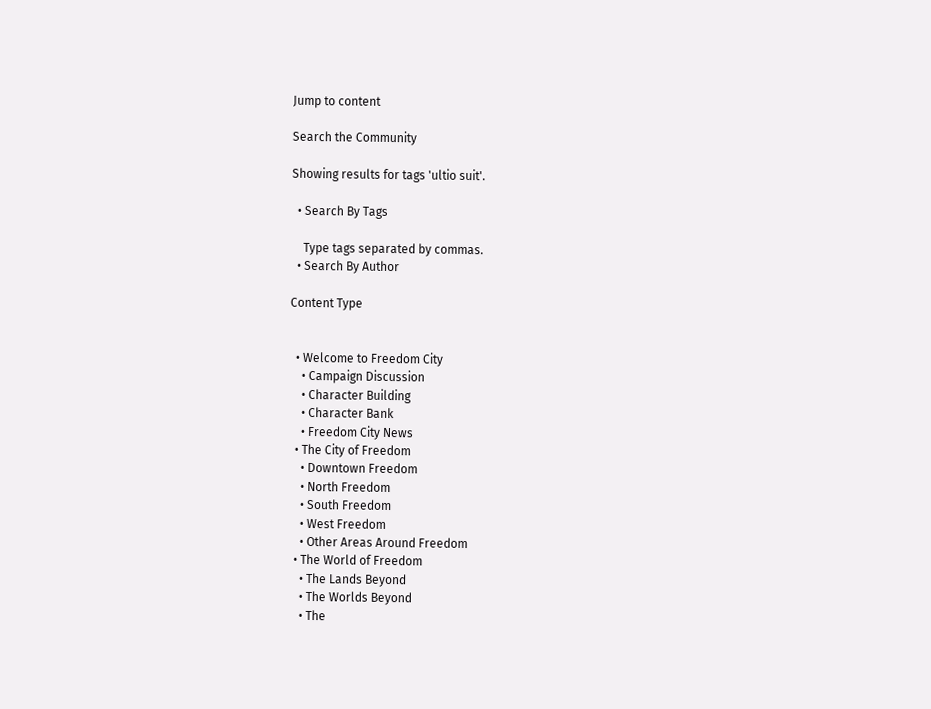Jump to content

Search the Community

Showing results for tags 'ultio suit'.

  • Search By Tags

    Type tags separated by commas.
  • Search By Author

Content Type


  • Welcome to Freedom City
    • Campaign Discussion
    • Character Building
    • Character Bank
    • Freedom City News
  • The City of Freedom
    • Downtown Freedom
    • North Freedom
    • South Freedom
    • West Freedom
    • Other Areas Around Freedom
  • The World of Freedom
    • The Lands Beyond
    • The Worlds Beyond
    • The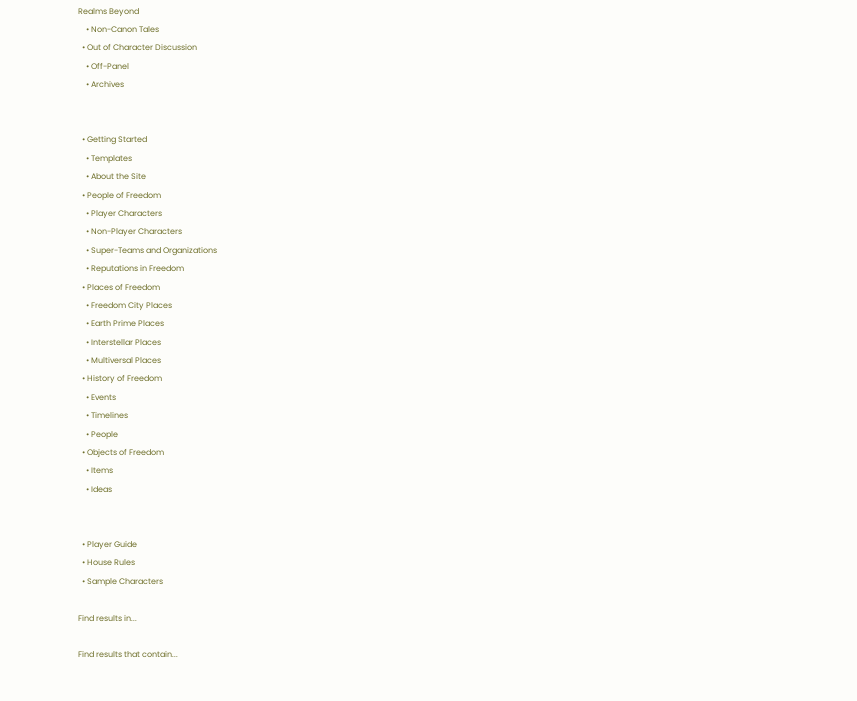Realms Beyond
    • Non-Canon Tales
  • Out of Character Discussion
    • Off-Panel
    • Archives


  • Getting Started
    • Templates
    • About the Site
  • People of Freedom
    • Player Characters
    • Non-Player Characters
    • Super-Teams and Organizations
    • Reputations in Freedom
  • Places of Freedom
    • Freedom City Places
    • Earth Prime Places
    • Interstellar Places
    • Multiversal Places
  • History of Freedom
    • Events
    • Timelines
    • People
  • Objects of Freedom
    • Items
    • Ideas


  • Player Guide
  • House Rules
  • Sample Characters

Find results in...

Find results that contain...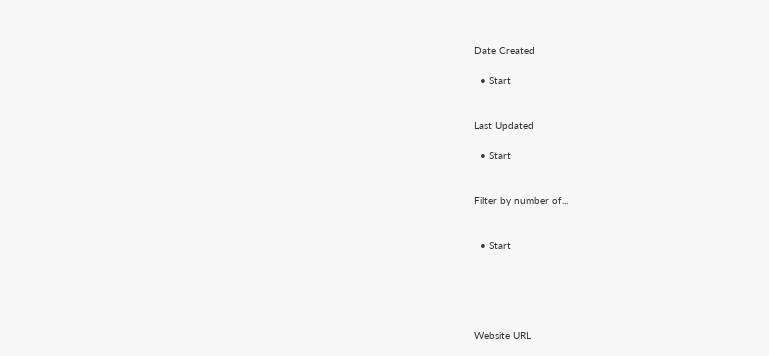Date Created

  • Start


Last Updated

  • Start


Filter by number of...


  • Start





Website URL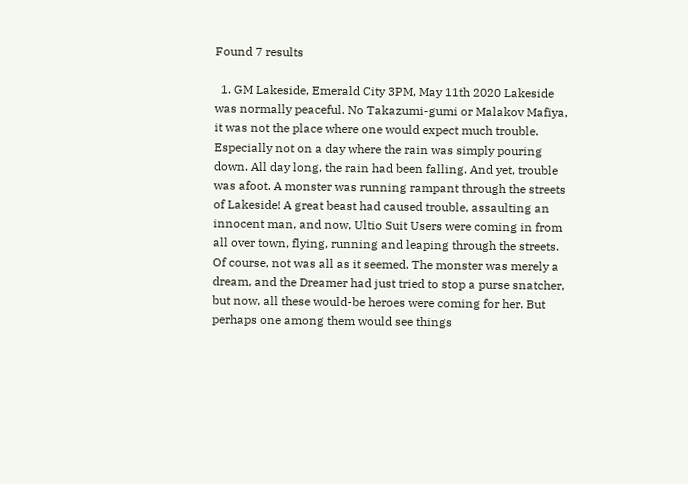Found 7 results

  1. GM Lakeside, Emerald City 3PM, May 11th 2020 Lakeside was normally peaceful. No Takazumi-gumi or Malakov Mafiya, it was not the place where one would expect much trouble. Especially not on a day where the rain was simply pouring down. All day long, the rain had been falling. And yet, trouble was afoot. A monster was running rampant through the streets of Lakeside! A great beast had caused trouble, assaulting an innocent man, and now, Ultio Suit Users were coming in from all over town, flying, running and leaping through the streets. Of course, not was all as it seemed. The monster was merely a dream, and the Dreamer had just tried to stop a purse snatcher, but now, all these would-be heroes were coming for her. But perhaps one among them would see things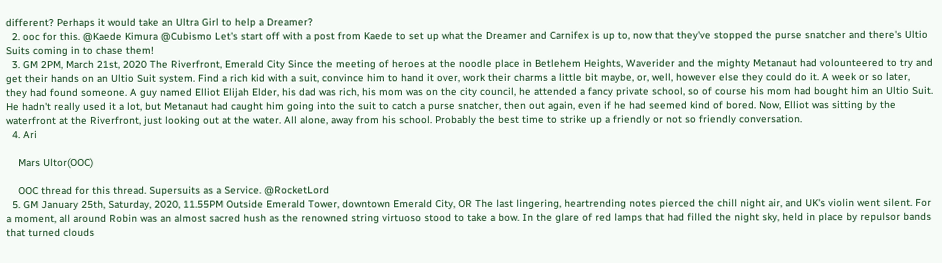different? Perhaps it would take an Ultra Girl to help a Dreamer?
  2. ooc for this. @Kaede Kimura @Cubismo Let's start off with a post from Kaede to set up what the Dreamer and Carnifex is up to, now that they've stopped the purse snatcher and there's Ultio Suits coming in to chase them!
  3. GM 2PM, March 21st, 2020 The Riverfront, Emerald City Since the meeting of heroes at the noodle place in Betlehem Heights, Waverider and the mighty Metanaut had volounteered to try and get their hands on an Ultio Suit system. Find a rich kid with a suit, convince him to hand it over, work their charms a little bit maybe, or, well, however else they could do it. A week or so later, they had found someone. A guy named Elliot Elijah Elder, his dad was rich, his mom was on the city council, he attended a fancy private school, so of course his mom had bought him an Ultio Suit. He hadn't really used it a lot, but Metanaut had caught him going into the suit to catch a purse snatcher, then out again, even if he had seemed kind of bored. Now, Elliot was sitting by the waterfront at the Riverfront, just looking out at the water. All alone, away from his school. Probably the best time to strike up a friendly or not so friendly conversation.
  4. Ari

    Mars Ultor(OOC)

    OOC thread for this thread. Supersuits as a Service. @RocketLord
  5. GM January 25th, Saturday, 2020, 11.55PM Outside Emerald Tower, downtown Emerald City, OR The last lingering, heartrending notes pierced the chill night air, and UK's violin went silent. For a moment, all around Robin was an almost sacred hush as the renowned string virtuoso stood to take a bow. In the glare of red lamps that had filled the night sky, held in place by repulsor bands that turned clouds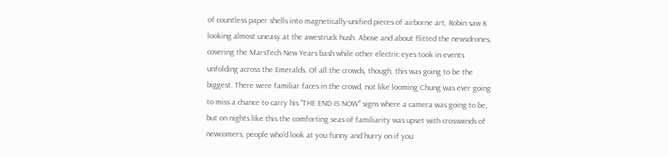of countless paper shells into magnetically-unified pieces of airborne art, Robin saw K looking almost uneasy at the awestruck hush. Above and about flitted the newsdrones, covering the MarsTech New Years bash while other electric eyes took in events unfolding across the Emeralds. Of all the crowds, though, this was going to be the biggest. There were familiar faces in the crowd, not like looming Chung was ever going to miss a chance to carry his "THE END IS NOW" signs where a camera was going to be, but on nights like this the comforting seas of familiarity was upset with crosswinds of newcomers, people who'd look at you funny and hurry on if you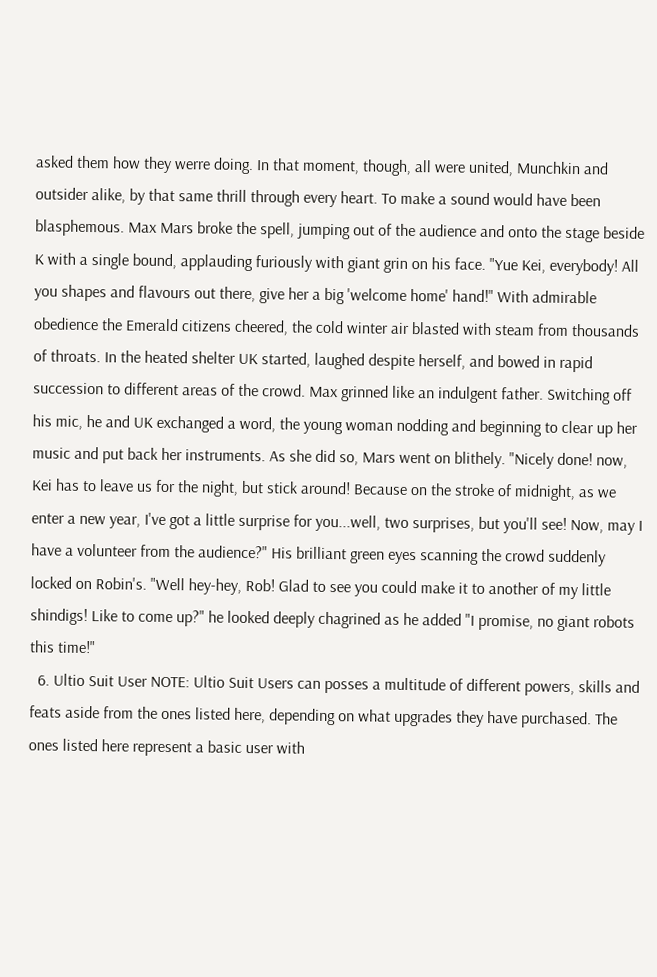asked them how they werre doing. In that moment, though, all were united, Munchkin and outsider alike, by that same thrill through every heart. To make a sound would have been blasphemous. Max Mars broke the spell, jumping out of the audience and onto the stage beside K with a single bound, applauding furiously with giant grin on his face. "Yue Kei, everybody! All you shapes and flavours out there, give her a big 'welcome home' hand!" With admirable obedience the Emerald citizens cheered, the cold winter air blasted with steam from thousands of throats. In the heated shelter UK started, laughed despite herself, and bowed in rapid succession to different areas of the crowd. Max grinned like an indulgent father. Switching off his mic, he and UK exchanged a word, the young woman nodding and beginning to clear up her music and put back her instruments. As she did so, Mars went on blithely. "Nicely done! now, Kei has to leave us for the night, but stick around! Because on the stroke of midnight, as we enter a new year, I've got a little surprise for you...well, two surprises, but you'll see! Now, may I have a volunteer from the audience?" His brilliant green eyes scanning the crowd suddenly locked on Robin's. "Well hey-hey, Rob! Glad to see you could make it to another of my little shindigs! Like to come up?" he looked deeply chagrined as he added "I promise, no giant robots this time!"
  6. Ultio Suit User NOTE: Ultio Suit Users can posses a multitude of different powers, skills and feats aside from the ones listed here, depending on what upgrades they have purchased. The ones listed here represent a basic user with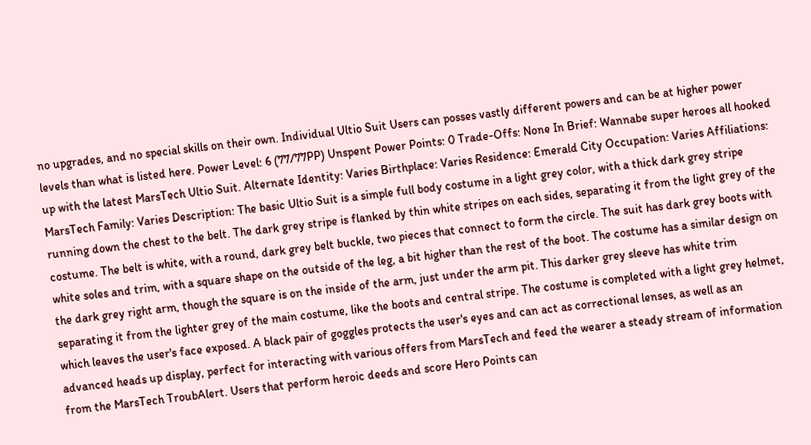no upgrades, and no special skills on their own. Individual Ultio Suit Users can posses vastly different powers and can be at higher power levels than what is listed here. Power Level: 6 (77/77PP) Unspent Power Points: 0 Trade-Offs: None In Brief: Wannabe super heroes all hooked up with the latest MarsTech Ultio Suit. Alternate Identity: Varies Birthplace: Varies Residence: Emerald City Occupation: Varies Affiliations: MarsTech Family: Varies Description: The basic Ultio Suit is a simple full body costume in a light grey color, with a thick dark grey stripe running down the chest to the belt. The dark grey stripe is flanked by thin white stripes on each sides, separating it from the light grey of the costume. The belt is white, with a round, dark grey belt buckle, two pieces that connect to form the circle. The suit has dark grey boots with white soles and trim, with a square shape on the outside of the leg, a bit higher than the rest of the boot. The costume has a similar design on the dark grey right arm, though the square is on the inside of the arm, just under the arm pit. This darker grey sleeve has white trim separating it from the lighter grey of the main costume, like the boots and central stripe. The costume is completed with a light grey helmet, which leaves the user's face exposed. A black pair of goggles protects the user's eyes and can act as correctional lenses, as well as an advanced heads up display, perfect for interacting with various offers from MarsTech and feed the wearer a steady stream of information from the MarsTech TroubAlert. Users that perform heroic deeds and score Hero Points can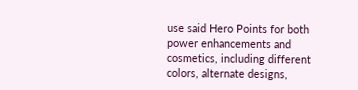use said Hero Points for both power enhancements and cosmetics, including different colors, alternate designs,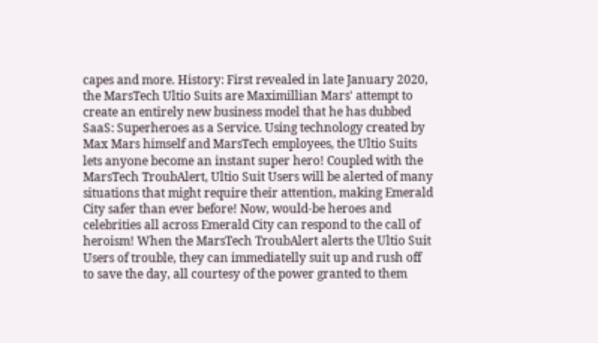capes and more. History: First revealed in late January 2020, the MarsTech Ultio Suits are Maximillian Mars' attempt to create an entirely new business model that he has dubbed SaaS: Superheroes as a Service. Using technology created by Max Mars himself and MarsTech employees, the Ultio Suits lets anyone become an instant super hero! Coupled with the MarsTech TroubAlert, Ultio Suit Users will be alerted of many situations that might require their attention, making Emerald City safer than ever before! Now, would-be heroes and celebrities all across Emerald City can respond to the call of heroism! When the MarsTech TroubAlert alerts the Ultio Suit Users of trouble, they can immediatelly suit up and rush off to save the day, all courtesy of the power granted to them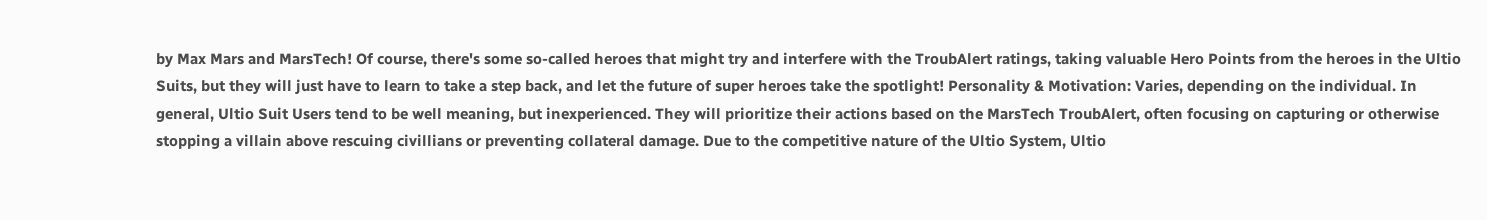by Max Mars and MarsTech! Of course, there's some so-called heroes that might try and interfere with the TroubAlert ratings, taking valuable Hero Points from the heroes in the Ultio Suits, but they will just have to learn to take a step back, and let the future of super heroes take the spotlight! Personality & Motivation: Varies, depending on the individual. In general, Ultio Suit Users tend to be well meaning, but inexperienced. They will prioritize their actions based on the MarsTech TroubAlert, often focusing on capturing or otherwise stopping a villain above rescuing civillians or preventing collateral damage. Due to the competitive nature of the Ultio System, Ultio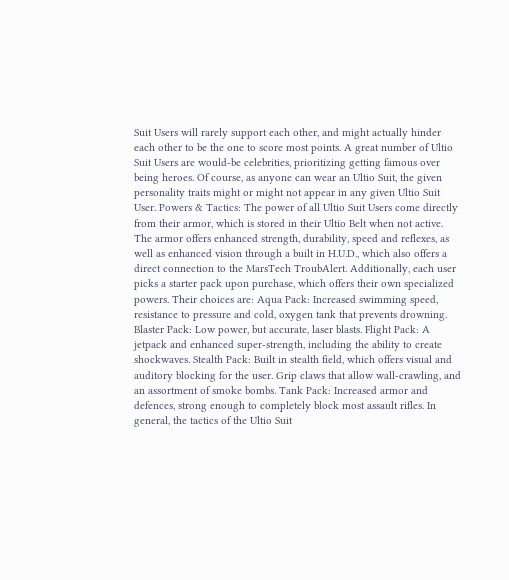Suit Users will rarely support each other, and might actually hinder each other to be the one to score most points. A great number of Ultio Suit Users are would-be celebrities, prioritizing getting famous over being heroes. Of course, as anyone can wear an Ultio Suit, the given personality traits might or might not appear in any given Ultio Suit User. Powers & Tactics: The power of all Ultio Suit Users come directly from their armor, which is stored in their Ultio Belt when not active. The armor offers enhanced strength, durability, speed and reflexes, as well as enhanced vision through a built in H.U.D., which also offers a direct connection to the MarsTech TroubAlert. Additionally, each user picks a starter pack upon purchase, which offers their own specialized powers. Their choices are: Aqua Pack: Increased swimming speed, resistance to pressure and cold, oxygen tank that prevents drowning. Blaster Pack: Low power, but accurate, laser blasts. Flight Pack: A jetpack and enhanced super-strength, including the ability to create shockwaves. Stealth Pack: Built in stealth field, which offers visual and auditory blocking for the user. Grip claws that allow wall-crawling, and an assortment of smoke bombs. Tank Pack: Increased armor and defences, strong enough to completely block most assault rifles. In general, the tactics of the Ultio Suit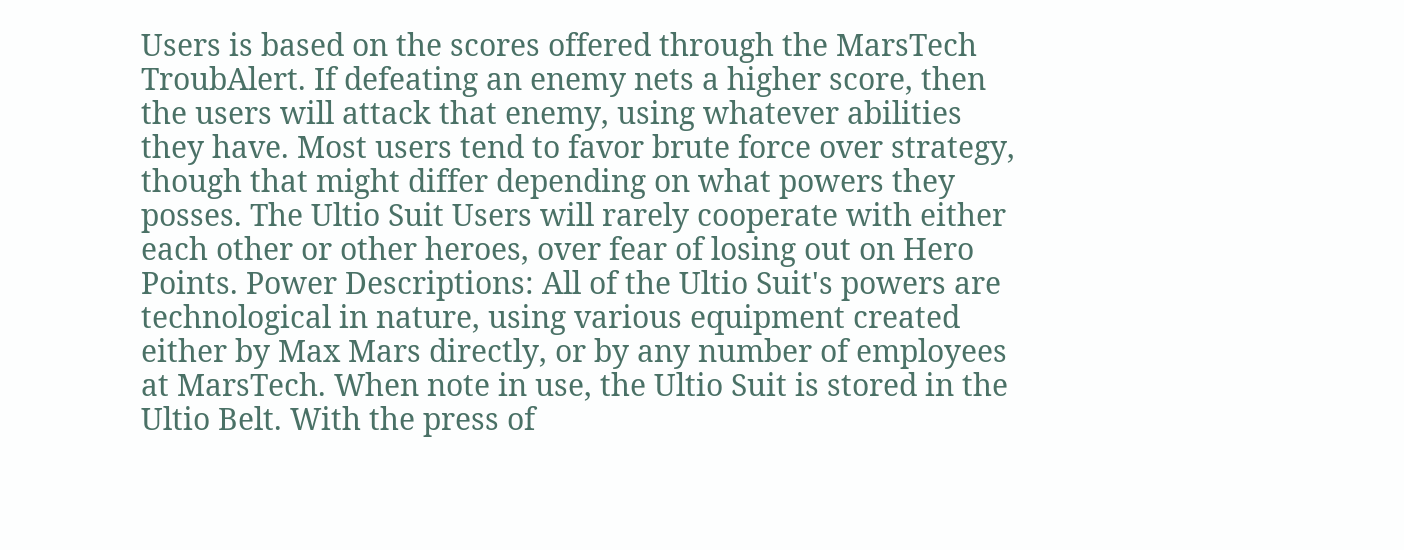Users is based on the scores offered through the MarsTech TroubAlert. If defeating an enemy nets a higher score, then the users will attack that enemy, using whatever abilities they have. Most users tend to favor brute force over strategy, though that might differ depending on what powers they posses. The Ultio Suit Users will rarely cooperate with either each other or other heroes, over fear of losing out on Hero Points. Power Descriptions: All of the Ultio Suit's powers are technological in nature, using various equipment created either by Max Mars directly, or by any number of employees at MarsTech. When note in use, the Ultio Suit is stored in the Ultio Belt. With the press of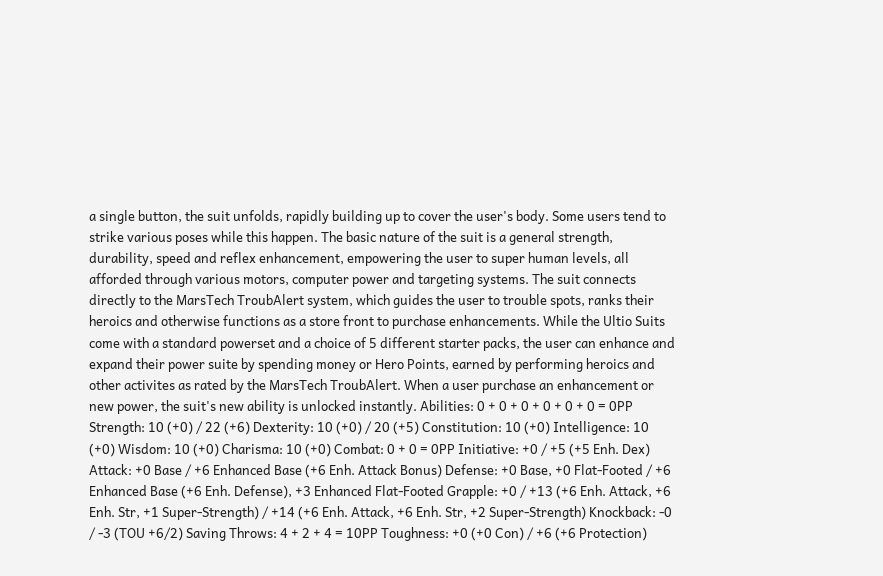a single button, the suit unfolds, rapidly building up to cover the user's body. Some users tend to strike various poses while this happen. The basic nature of the suit is a general strength, durability, speed and reflex enhancement, empowering the user to super human levels, all afforded through various motors, computer power and targeting systems. The suit connects directly to the MarsTech TroubAlert system, which guides the user to trouble spots, ranks their heroics and otherwise functions as a store front to purchase enhancements. While the Ultio Suits come with a standard powerset and a choice of 5 different starter packs, the user can enhance and expand their power suite by spending money or Hero Points, earned by performing heroics and other activites as rated by the MarsTech TroubAlert. When a user purchase an enhancement or new power, the suit's new ability is unlocked instantly. Abilities: 0 + 0 + 0 + 0 + 0 + 0 = 0PP Strength: 10 (+0) / 22 (+6) Dexterity: 10 (+0) / 20 (+5) Constitution: 10 (+0) Intelligence: 10 (+0) Wisdom: 10 (+0) Charisma: 10 (+0) Combat: 0 + 0 = 0PP Initiative: +0 / +5 (+5 Enh. Dex) Attack: +0 Base / +6 Enhanced Base (+6 Enh. Attack Bonus) Defense: +0 Base, +0 Flat-Footed / +6 Enhanced Base (+6 Enh. Defense), +3 Enhanced Flat-Footed Grapple: +0 / +13 (+6 Enh. Attack, +6 Enh. Str, +1 Super-Strength) / +14 (+6 Enh. Attack, +6 Enh. Str, +2 Super-Strength) Knockback: -0 / -3 (TOU +6/2) Saving Throws: 4 + 2 + 4 = 10PP Toughness: +0 (+0 Con) / +6 (+6 Protection)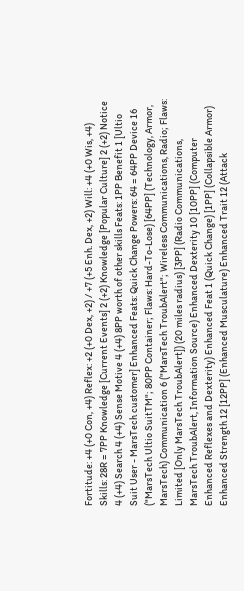Fortitude: +4 (+0 Con, +4) Reflex: +2 (+0 Dex, +2) / +7 (+5 Enh. Dex, +2) Will: +4 (+0 Wis, +4) Skills: 28R = 7PP Knowledge [Current Events] 2 (+2) Knowledge [Popular Culture] 2 (+2) Notice 4 (+4) Search 4 (+4) Sense Motive 4 (+4) 8PP worth of other skills Feats: 1PP Benefit 1 [Ultio Suit User - MarsTech customer] Enhanced Feats: Quick Change Powers: 64 = 64PP Device 16 ("MarsTech Ultio SuitTM"; 80PP Container; Flaws: Hard-To-Lose) [64PP] (Technology, Armor, MarsTech) Communication 6 ("MarsTech TroubAlert"; Wireless Communications, Radio; Flaws: Limited [Only MarsTech TroubAlert]) (20 miles radius) [3PP] (Radio Communications, MarsTech TroubAlert, Information Source) Enhanced Dexterity 10 [10PP] (Computer Enhanced Reflexes and Dexterity) Enhanced Feat 1 (Quick Change) [1PP] (Collapsible Armor) Enhanced Strength 12 [12PP] (Enhanced Musculature) Enhanced Trait 12 (Attack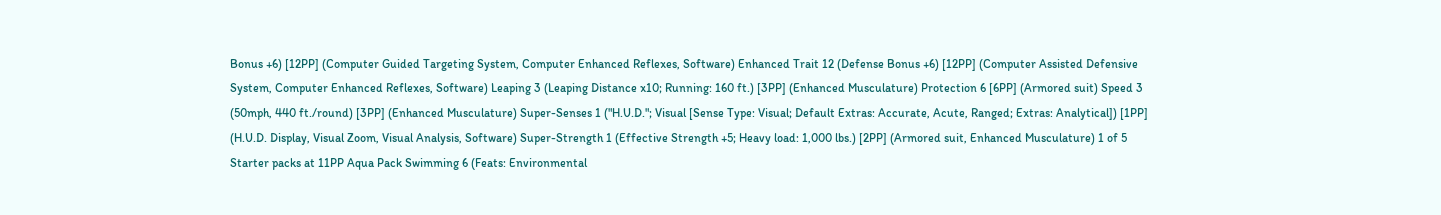Bonus +6) [12PP] (Computer Guided Targeting System, Computer Enhanced Reflexes, Software) Enhanced Trait 12 (Defense Bonus +6) [12PP] (Computer Assisted Defensive System, Computer Enhanced Reflexes, Software) Leaping 3 (Leaping Distance x10; Running: 160 ft.) [3PP] (Enhanced Musculature) Protection 6 [6PP] (Armored suit) Speed 3 (50mph, 440 ft./round) [3PP] (Enhanced Musculature) Super-Senses 1 ("H.U.D."; Visual [Sense Type: Visual; Default Extras: Accurate, Acute, Ranged; Extras: Analytical]) [1PP] (H.U.D. Display, Visual Zoom, Visual Analysis, Software) Super-Strength 1 (Effective Strength +5; Heavy load: 1,000 lbs.) [2PP] (Armored suit, Enhanced Musculature) 1 of 5 Starter packs at 11PP Aqua Pack Swimming 6 (Feats: Environmental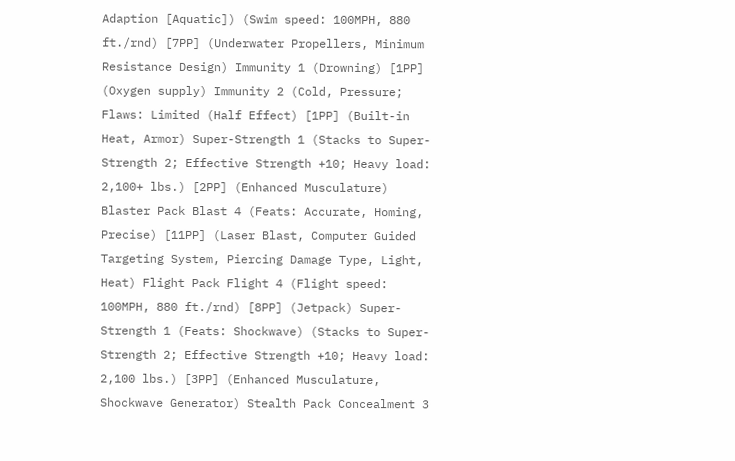Adaption [Aquatic]) (Swim speed: 100MPH, 880 ft./rnd) [7PP] (Underwater Propellers, Minimum Resistance Design) Immunity 1 (Drowning) [1PP] (Oxygen supply) Immunity 2 (Cold, Pressure; Flaws: Limited (Half Effect) [1PP] (Built-in Heat, Armor) Super-Strength 1 (Stacks to Super-Strength 2; Effective Strength +10; Heavy load: 2,100+ lbs.) [2PP] (Enhanced Musculature) Blaster Pack Blast 4 (Feats: Accurate, Homing, Precise) [11PP] (Laser Blast, Computer Guided Targeting System, Piercing Damage Type, Light, Heat) Flight Pack Flight 4 (Flight speed: 100MPH, 880 ft./rnd) [8PP] (Jetpack) Super-Strength 1 (Feats: Shockwave) (Stacks to Super-Strength 2; Effective Strength +10; Heavy load: 2,100 lbs.) [3PP] (Enhanced Musculature, Shockwave Generator) Stealth Pack Concealment 3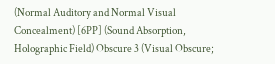(Normal Auditory and Normal Visual Concealment) [6PP] (Sound Absorption, Holographic Field) Obscure 3 (Visual Obscure;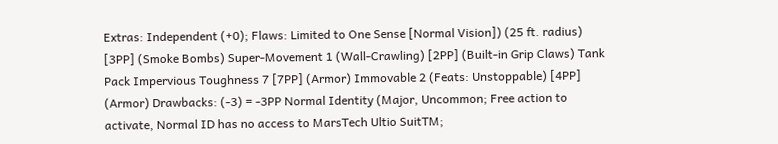Extras: Independent (+0); Flaws: Limited to One Sense [Normal Vision]) (25 ft. radius) [3PP] (Smoke Bombs) Super-Movement 1 (Wall-Crawling) [2PP] (Built-in Grip Claws) Tank Pack Impervious Toughness 7 [7PP] (Armor) Immovable 2 (Feats: Unstoppable) [4PP] (Armor) Drawbacks: (-3) = -3PP Normal Identity (Major, Uncommon; Free action to activate, Normal ID has no access to MarsTech Ultio SuitTM;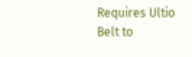Requires Ultio Belt to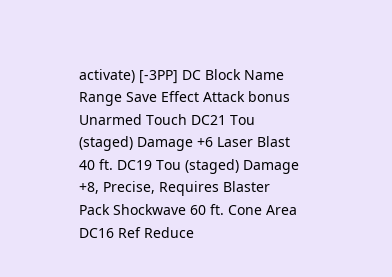activate) [-3PP] DC Block Name Range Save Effect Attack bonus Unarmed Touch DC21 Tou (staged) Damage +6 Laser Blast 40 ft. DC19 Tou (staged) Damage +8, Precise, Requires Blaster Pack Shockwave 60 ft. Cone Area DC16 Ref Reduce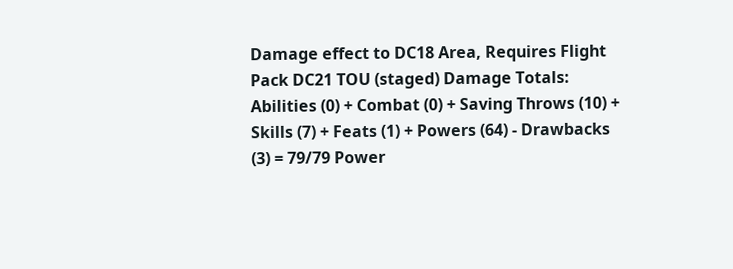Damage effect to DC18 Area, Requires Flight Pack DC21 TOU (staged) Damage Totals: Abilities (0) + Combat (0) + Saving Throws (10) + Skills (7) + Feats (1) + Powers (64) - Drawbacks (3) = 79/79 Power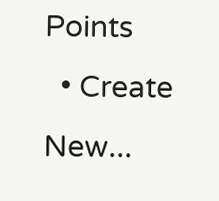Points
  • Create New...